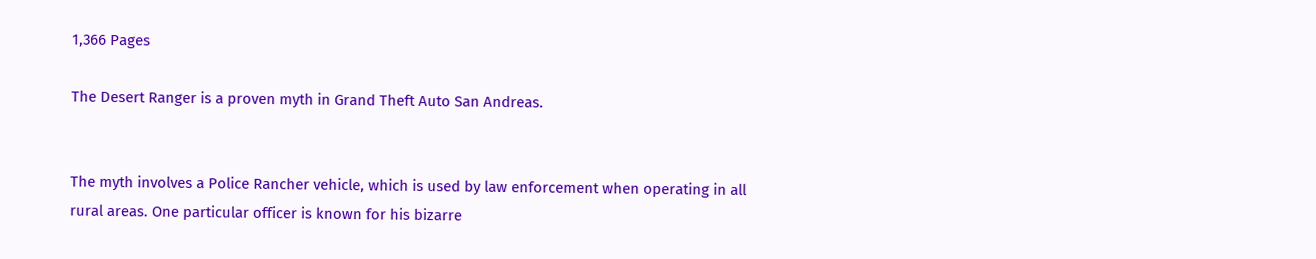1,366 Pages

The Desert Ranger is a proven myth in Grand Theft Auto San Andreas.


The myth involves a Police Rancher vehicle, which is used by law enforcement when operating in all rural areas. One particular officer is known for his bizarre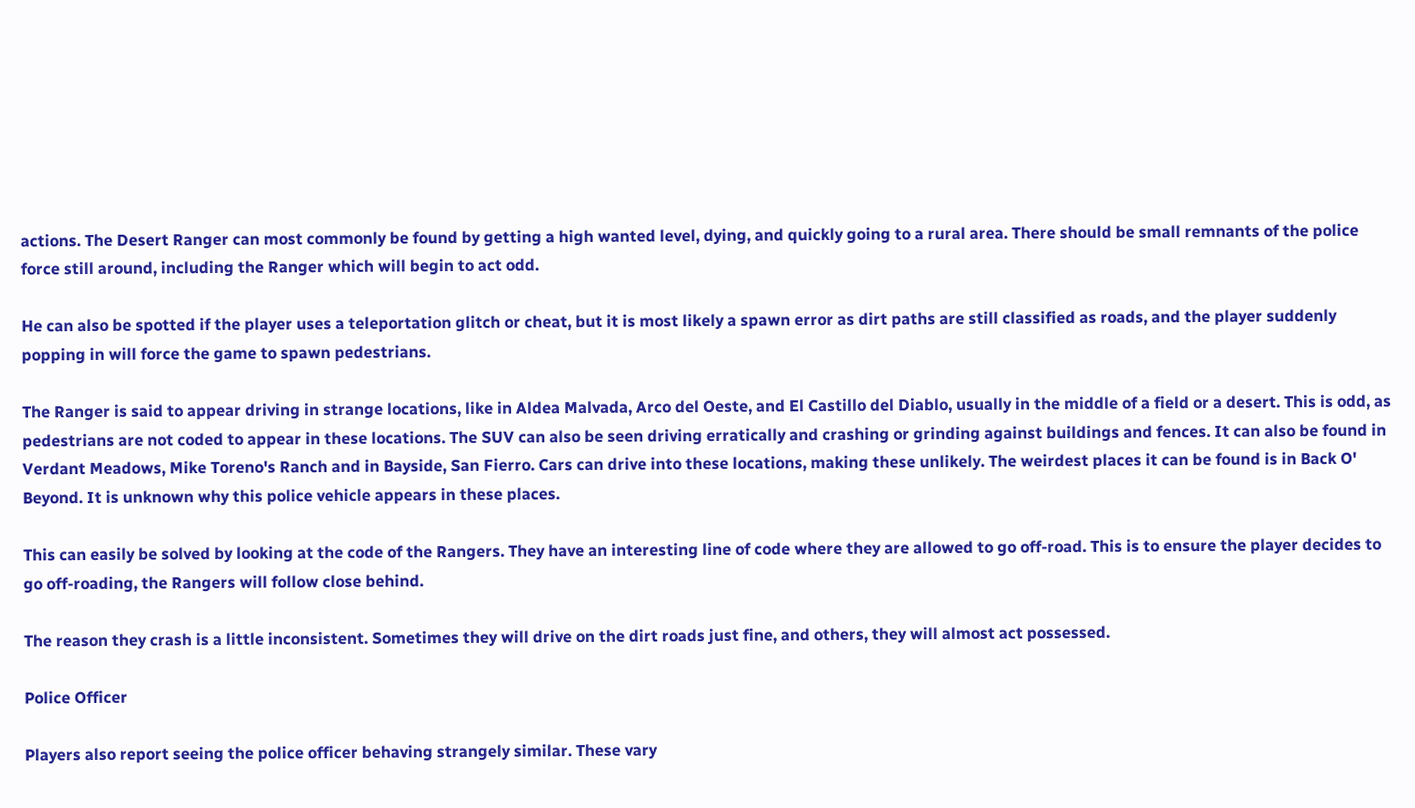actions. The Desert Ranger can most commonly be found by getting a high wanted level, dying, and quickly going to a rural area. There should be small remnants of the police force still around, including the Ranger which will begin to act odd.

He can also be spotted if the player uses a teleportation glitch or cheat, but it is most likely a spawn error as dirt paths are still classified as roads, and the player suddenly popping in will force the game to spawn pedestrians.

The Ranger is said to appear driving in strange locations, like in Aldea Malvada, Arco del Oeste, and El Castillo del Diablo, usually in the middle of a field or a desert. This is odd, as pedestrians are not coded to appear in these locations. The SUV can also be seen driving erratically and crashing or grinding against buildings and fences. It can also be found in Verdant Meadows, Mike Toreno's Ranch and in Bayside, San Fierro. Cars can drive into these locations, making these unlikely. The weirdest places it can be found is in Back O' Beyond. It is unknown why this police vehicle appears in these places.

This can easily be solved by looking at the code of the Rangers. They have an interesting line of code where they are allowed to go off-road. This is to ensure the player decides to go off-roading, the Rangers will follow close behind.

The reason they crash is a little inconsistent. Sometimes they will drive on the dirt roads just fine, and others, they will almost act possessed.

Police Officer

Players also report seeing the police officer behaving strangely similar. These vary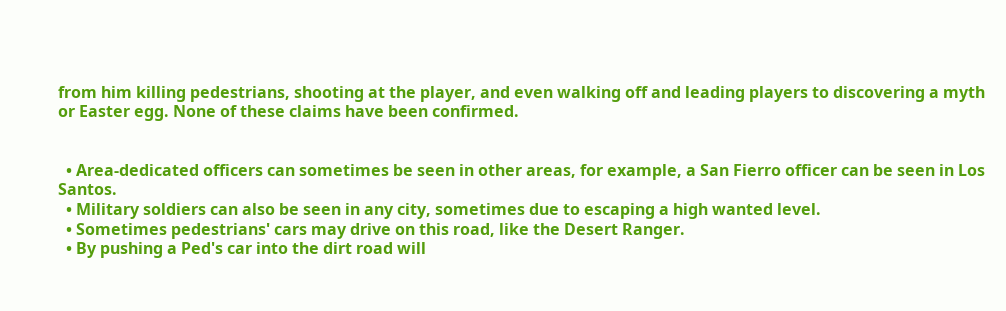from him killing pedestrians, shooting at the player, and even walking off and leading players to discovering a myth or Easter egg. None of these claims have been confirmed.


  • Area-dedicated officers can sometimes be seen in other areas, for example, a San Fierro officer can be seen in Los Santos.
  • Military soldiers can also be seen in any city, sometimes due to escaping a high wanted level.
  • Sometimes pedestrians' cars may drive on this road, like the Desert Ranger.
  • By pushing a Ped's car into the dirt road will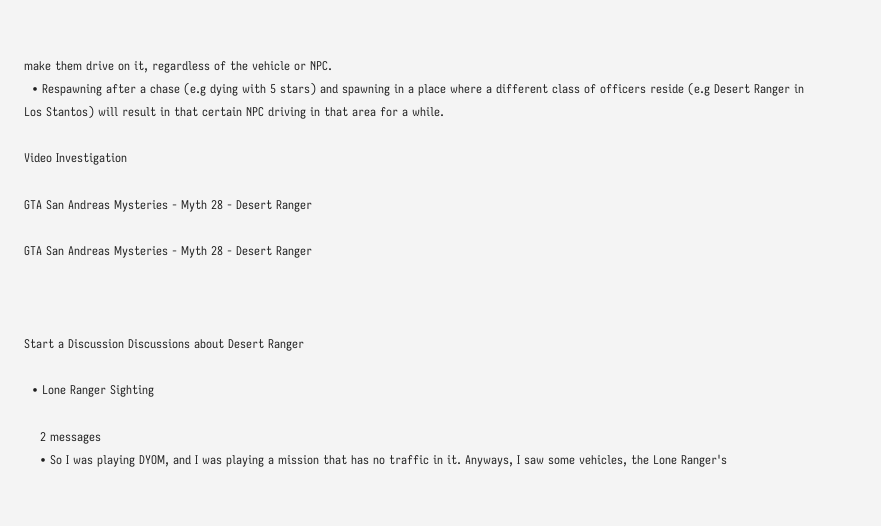make them drive on it, regardless of the vehicle or NPC.
  • Respawning after a chase (e.g dying with 5 stars) and spawning in a place where a different class of officers reside (e.g Desert Ranger in Los Stantos) will result in that certain NPC driving in that area for a while.

Video Investigation

GTA San Andreas Mysteries - Myth 28 - Desert Ranger

GTA San Andreas Mysteries - Myth 28 - Desert Ranger



Start a Discussion Discussions about Desert Ranger

  • Lone Ranger Sighting

    2 messages
    • So I was playing DYOM, and I was playing a mission that has no traffic in it. Anyways, I saw some vehicles, the Lone Ranger's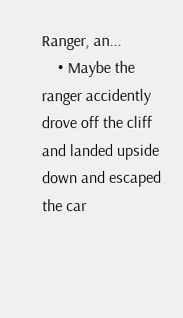Ranger, an...
    • Maybe the ranger accidently drove off the cliff and landed upside down and escaped the car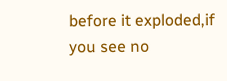before it exploded,if you see no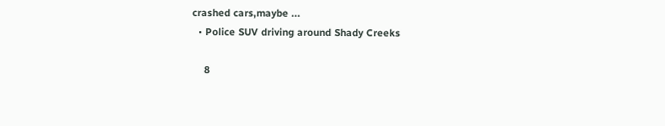crashed cars,maybe ...
  • Police SUV driving around Shady Creeks

    8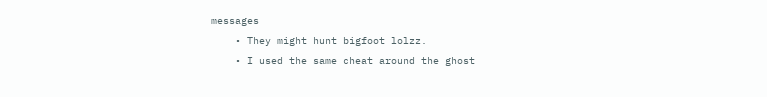messages
    • They might hunt bigfoot lolzz.
    • I used the same cheat around the ghost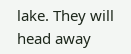lake. They will head away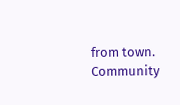from town.
Community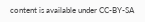content is available under CC-BY-SA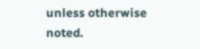unless otherwise noted.